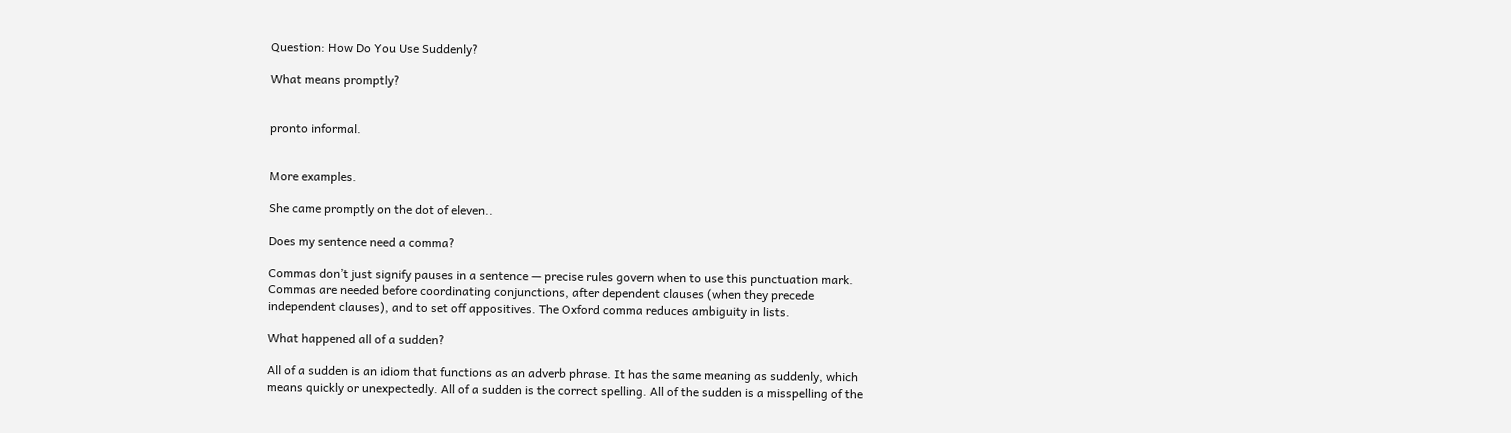Question: How Do You Use Suddenly?

What means promptly?


pronto informal.


More examples.

She came promptly on the dot of eleven..

Does my sentence need a comma?

Commas don’t just signify pauses in a sentence — precise rules govern when to use this punctuation mark. Commas are needed before coordinating conjunctions, after dependent clauses (when they precede independent clauses), and to set off appositives. The Oxford comma reduces ambiguity in lists.

What happened all of a sudden?

All of a sudden is an idiom that functions as an adverb phrase. It has the same meaning as suddenly, which means quickly or unexpectedly. All of a sudden is the correct spelling. All of the sudden is a misspelling of the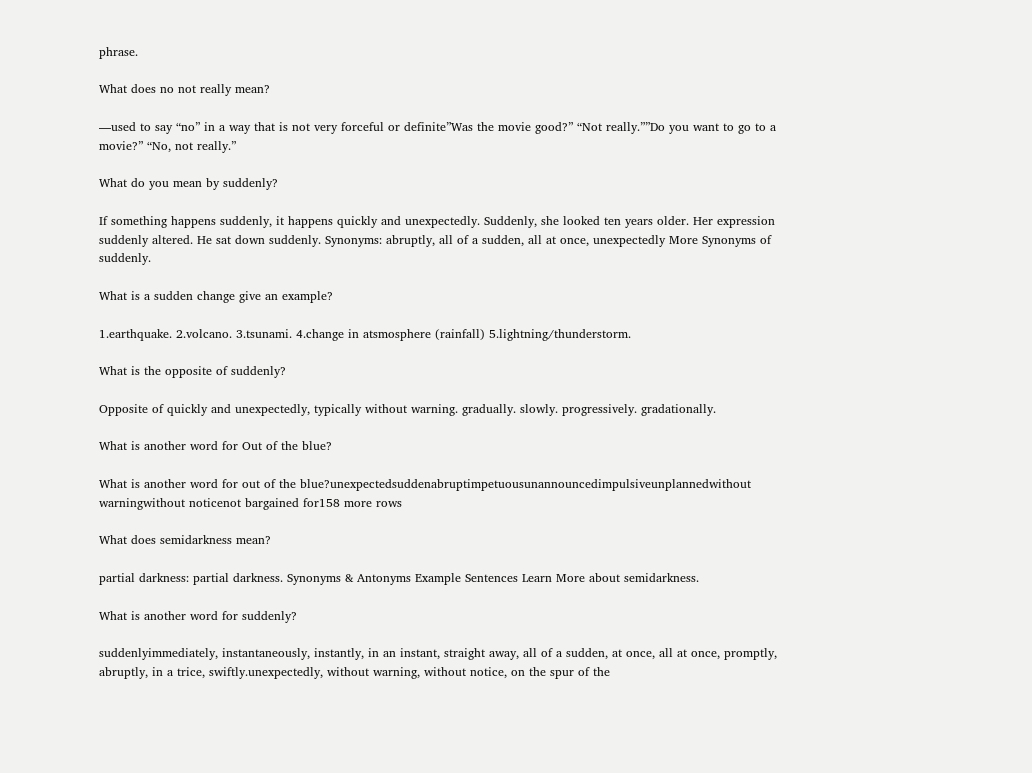phrase.

What does no not really mean?

—used to say “no” in a way that is not very forceful or definite”Was the movie good?” “Not really.””Do you want to go to a movie?” “No, not really.”

What do you mean by suddenly?

If something happens suddenly, it happens quickly and unexpectedly. Suddenly, she looked ten years older. Her expression suddenly altered. He sat down suddenly. Synonyms: abruptly, all of a sudden, all at once, unexpectedly More Synonyms of suddenly.

What is a sudden change give an example?

1.earthquake. 2.volcano. 3.tsunami. 4.change in atsmosphere (rainfall) 5.lightning/thunderstorm.

What is the opposite of suddenly?

Opposite of quickly and unexpectedly, typically without warning. gradually. slowly. progressively. gradationally.

What is another word for Out of the blue?

What is another word for out of the blue?unexpectedsuddenabruptimpetuousunannouncedimpulsiveunplannedwithout warningwithout noticenot bargained for158 more rows

What does semidarkness mean?

partial darkness: partial darkness. Synonyms & Antonyms Example Sentences Learn More about semidarkness.

What is another word for suddenly?

suddenlyimmediately, instantaneously, instantly, in an instant, straight away, all of a sudden, at once, all at once, promptly, abruptly, in a trice, swiftly.unexpectedly, without warning, without notice, on the spur of the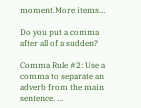moment.More items…

Do you put a comma after all of a sudden?

Comma Rule #2: Use a comma to separate an adverb from the main sentence. …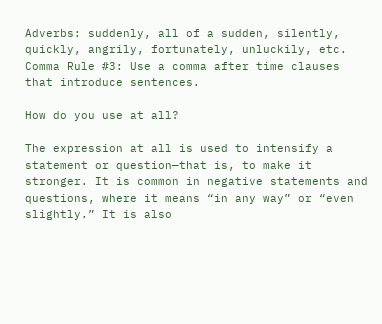Adverbs: suddenly, all of a sudden, silently, quickly, angrily, fortunately, unluckily, etc. Comma Rule #3: Use a comma after time clauses that introduce sentences.

How do you use at all?

The expression at all is used to intensify a statement or question—that is, to make it stronger. It is common in negative statements and questions, where it means “in any way” or “even slightly.” It is also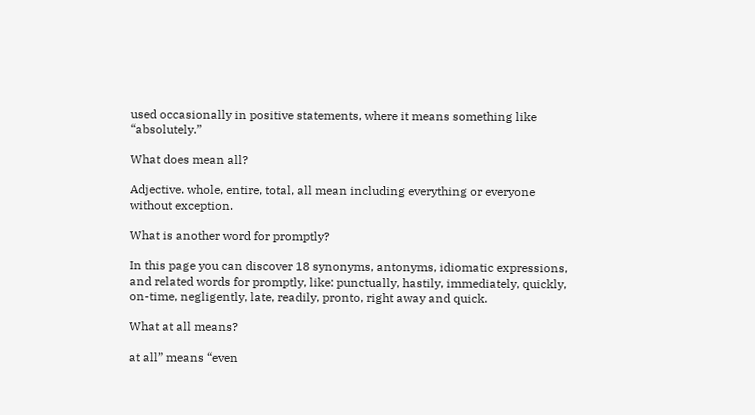used occasionally in positive statements, where it means something like “absolutely.”

What does mean all?

Adjective. whole, entire, total, all mean including everything or everyone without exception.

What is another word for promptly?

In this page you can discover 18 synonyms, antonyms, idiomatic expressions, and related words for promptly, like: punctually, hastily, immediately, quickly, on-time, negligently, late, readily, pronto, right away and quick.

What at all means?

at all” means “even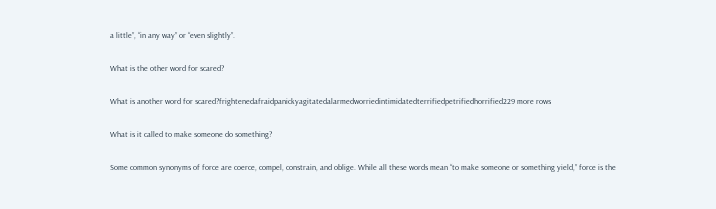a little”, “in any way” or “even slightly”.

What is the other word for scared?

What is another word for scared?frightenedafraidpanickyagitatedalarmedworriedintimidatedterrifiedpetrifiedhorrified229 more rows

What is it called to make someone do something?

Some common synonyms of force are coerce, compel, constrain, and oblige. While all these words mean “to make someone or something yield,” force is the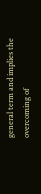general term and implies the overcoming of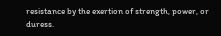resistance by the exertion of strength, power, or duress.